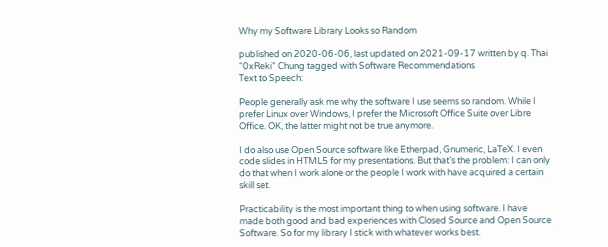Why my Software Library Looks so Random

published on 2020-06-06, last updated on 2021-09-17 written by q. Thai “0xReki” Chung tagged with Software Recommendations
Text to Speech:

People generally ask me why the software I use seems so random. While I prefer Linux over Windows, I prefer the Microsoft Office Suite over Libre Office. OK, the latter might not be true anymore.

I do also use Open Source software like Etherpad, Gnumeric, LaTeX. I even code slides in HTML5 for my presentations. But that’s the problem: I can only do that when I work alone or the people I work with have acquired a certain skill set.

Practicability is the most important thing to when using software. I have made both good and bad experiences with Closed Source and Open Source Software. So for my library I stick with whatever works best.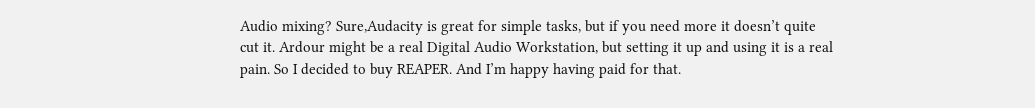Audio mixing? Sure,Audacity is great for simple tasks, but if you need more it doesn’t quite cut it. Ardour might be a real Digital Audio Workstation, but setting it up and using it is a real pain. So I decided to buy REAPER. And I’m happy having paid for that.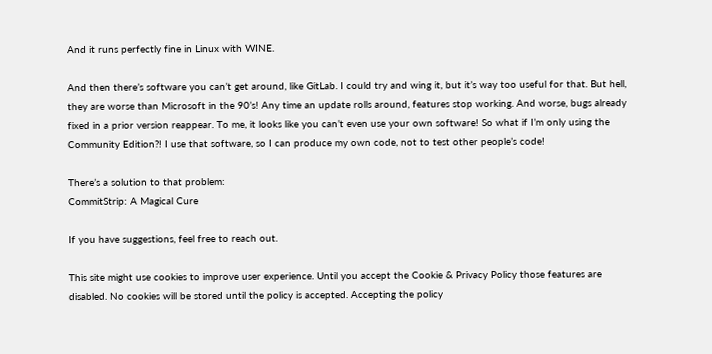And it runs perfectly fine in Linux with WINE.

And then there’s software you can’t get around, like GitLab. I could try and wing it, but it’s way too useful for that. But hell, they are worse than Microsoft in the 90’s! Any time an update rolls around, features stop working. And worse, bugs already fixed in a prior version reappear. To me, it looks like you can’t even use your own software! So what if I’m only using the Community Edition?! I use that software, so I can produce my own code, not to test other people’s code!

There’s a solution to that problem:
CommitStrip: A Magical Cure

If you have suggestions, feel free to reach out.

This site might use cookies to improve user experience. Until you accept the Cookie & Privacy Policy those features are disabled. No cookies will be stored until the policy is accepted. Accepting the policy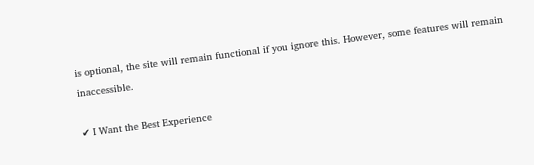is optional, the site will remain functional if you ignore this. However, some features will remain inaccessible.

✔ I Want the Best Experience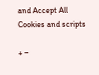and Accept All Cookies and scripts

+ −